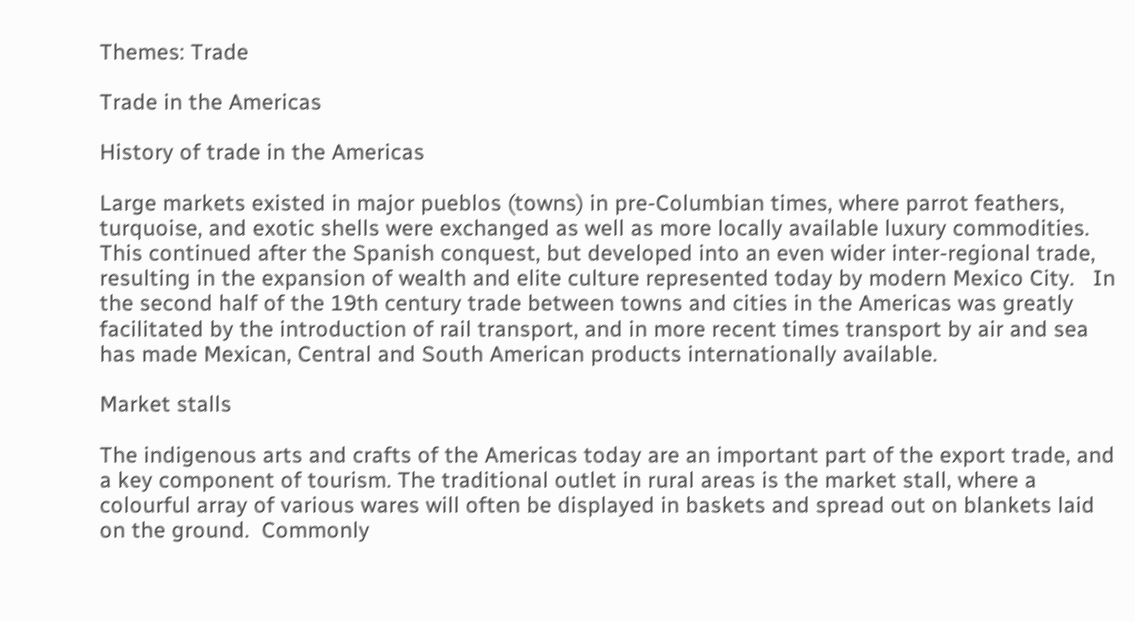Themes: Trade

Trade in the Americas

History of trade in the Americas

Large markets existed in major pueblos (towns) in pre-Columbian times, where parrot feathers, turquoise, and exotic shells were exchanged as well as more locally available luxury commodities.   This continued after the Spanish conquest, but developed into an even wider inter-regional trade, resulting in the expansion of wealth and elite culture represented today by modern Mexico City.   In the second half of the 19th century trade between towns and cities in the Americas was greatly facilitated by the introduction of rail transport, and in more recent times transport by air and sea has made Mexican, Central and South American products internationally available.

Market stalls

The indigenous arts and crafts of the Americas today are an important part of the export trade, and a key component of tourism. The traditional outlet in rural areas is the market stall, where a colourful array of various wares will often be displayed in baskets and spread out on blankets laid on the ground.  Commonly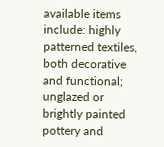available items include: highly patterned textiles, both decorative and functional; unglazed or brightly painted pottery and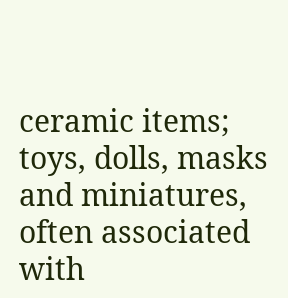ceramic items; toys, dolls, masks and miniatures, often associated with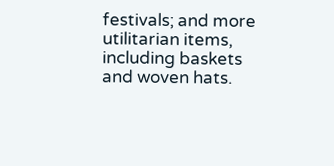festivals; and more utilitarian items, including baskets and woven hats.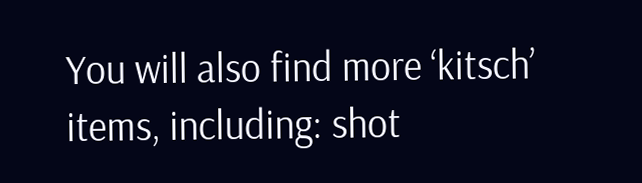You will also find more ‘kitsch’ items, including: shot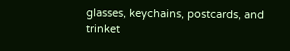glasses, keychains, postcards, and trinket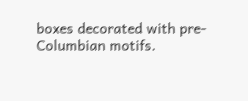boxes decorated with pre-Columbian motifs.